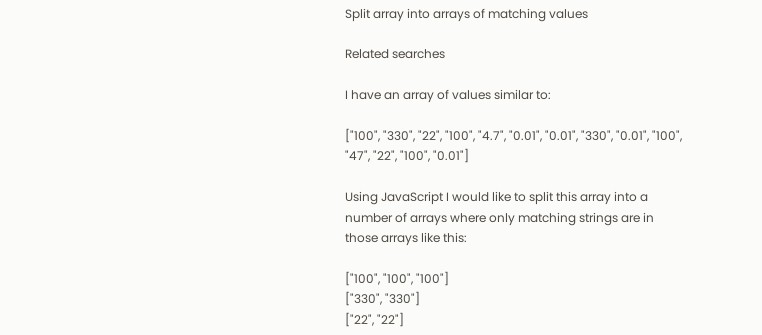Split array into arrays of matching values

Related searches

I have an array of values similar to:

["100", "330", "22", "100", "4.7", "0.01", "0.01", "330", "0.01", "100", "47", "22", "100", "0.01"]

Using JavaScript I would like to split this array into a number of arrays where only matching strings are in those arrays like this:

["100", "100", "100"]
["330", "330"]
["22", "22"]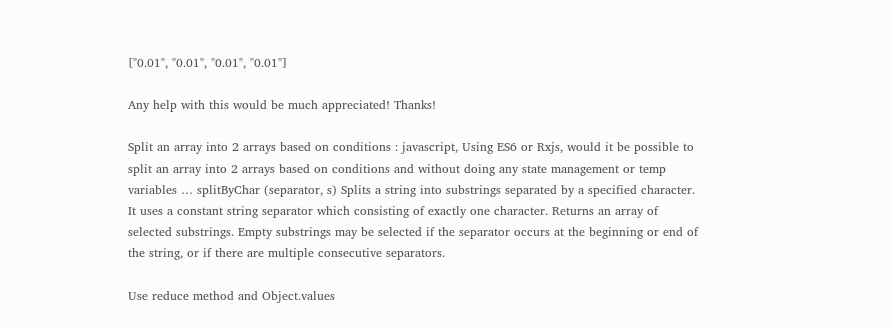["0.01", "0.01", "0.01", "0.01"]

Any help with this would be much appreciated! Thanks!

Split an array into 2 arrays based on conditions : javascript, Using ES6 or Rxjs, would it be possible to split an array into 2 arrays based on conditions and without doing any state management or temp variables … splitByChar (separator, s) Splits a string into substrings separated by a specified character. It uses a constant string separator which consisting of exactly one character. Returns an array of selected substrings. Empty substrings may be selected if the separator occurs at the beginning or end of the string, or if there are multiple consecutive separators.

Use reduce method and Object.values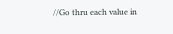//Go thru each value in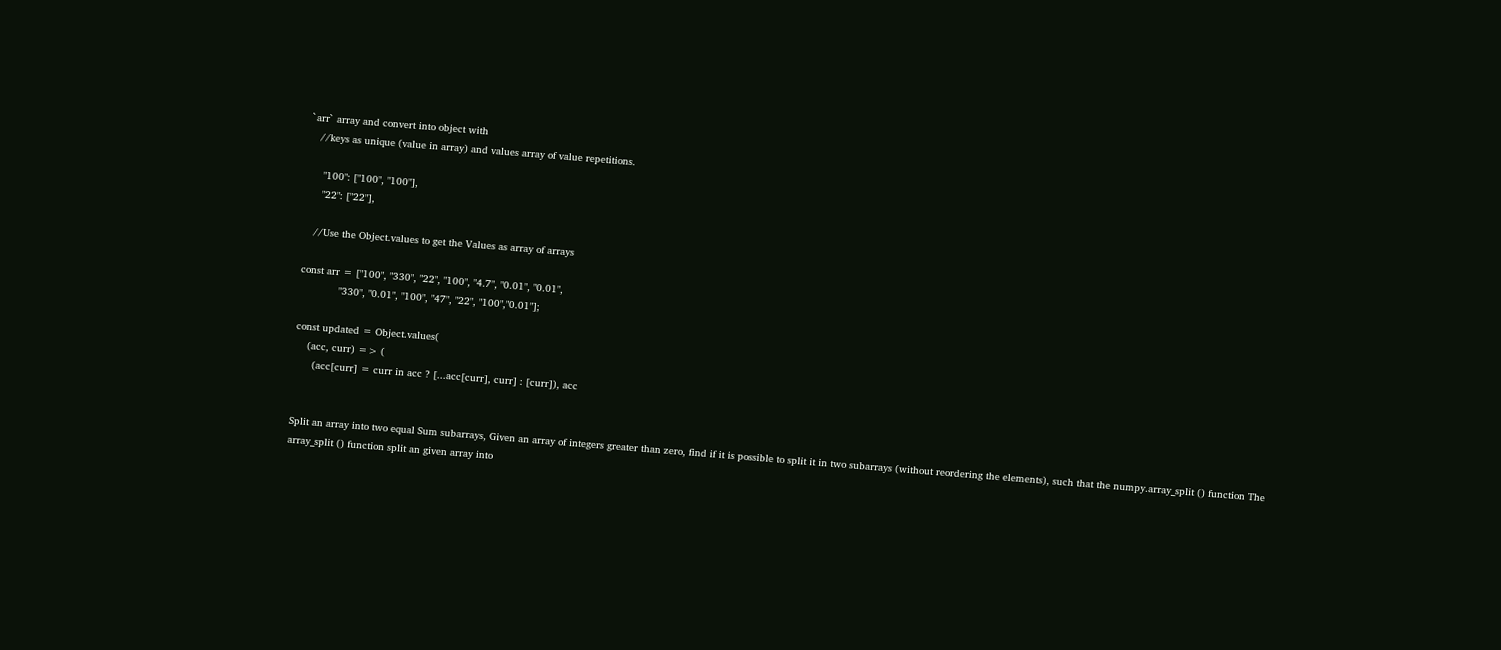`arr` array and convert into object with
   //keys as unique (value in array) and values array of value repetitions.

     "100": ["100", "100"],
     "22": ["22"],

   //Use the Object.values to get the Values as array of arrays

const arr = ["100", "330", "22", "100", "4.7", "0.01", "0.01",
             "330", "0.01", "100", "47", "22", "100","0.01"];

const updated = Object.values(
    (acc, curr) => (
      (acc[curr] = curr in acc ? [...acc[curr], curr] : [curr]), acc


Split an array into two equal Sum subarrays, Given an array of integers greater than zero, find if it is possible to split it in two subarrays (without reordering the elements), such that the numpy.array_split () function The array_split () function split an given array into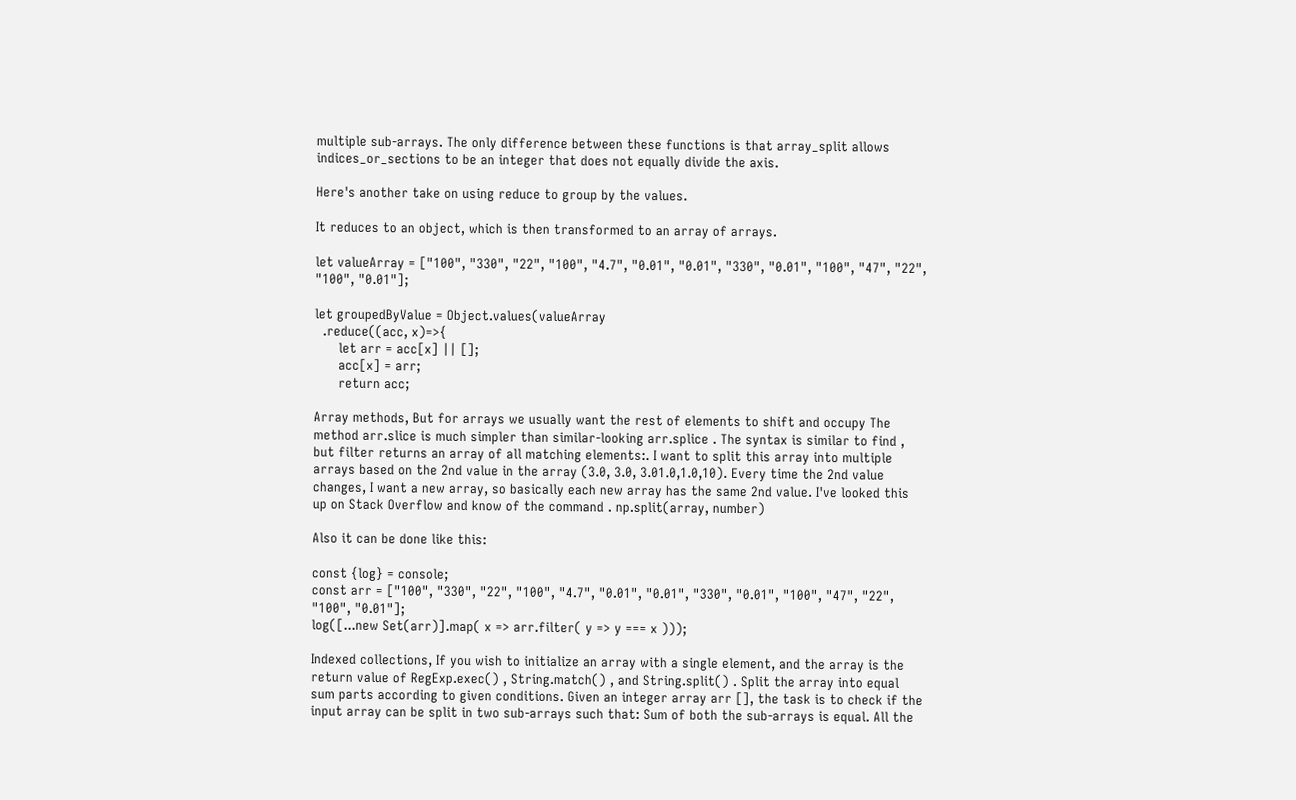multiple sub-arrays. The only difference between these functions is that array_split allows indices_or_sections to be an integer that does not equally divide the axis.

Here's another take on using reduce to group by the values.

It reduces to an object, which is then transformed to an array of arrays.

let valueArray = ["100", "330", "22", "100", "4.7", "0.01", "0.01", "330", "0.01", "100", "47", "22", "100", "0.01"];

let groupedByValue = Object.values(valueArray
  .reduce((acc, x)=>{
      let arr = acc[x] || [];
      acc[x] = arr;
      return acc;

Array methods, But for arrays we usually want the rest of elements to shift and occupy The method arr.slice is much simpler than similar-looking arr.splice . The syntax is similar to find , but filter returns an array of all matching elements:. I want to split this array into multiple arrays based on the 2nd value in the array (3.0, 3.0, 3.01.0,1.0,10). Every time the 2nd value changes, I want a new array, so basically each new array has the same 2nd value. I've looked this up on Stack Overflow and know of the command . np.split(array, number)

Also it can be done like this:

const {log} = console;
const arr = ["100", "330", "22", "100", "4.7", "0.01", "0.01", "330", "0.01", "100", "47", "22", "100", "0.01"];
log([...new Set(arr)].map( x => arr.filter( y => y === x )));

Indexed collections, If you wish to initialize an array with a single element, and the array is the return value of RegExp.exec() , String.match() , and String.split() . Split the array into equal sum parts according to given conditions. Given an integer array arr [], the task is to check if the input array can be split in two sub-arrays such that: Sum of both the sub-arrays is equal. All the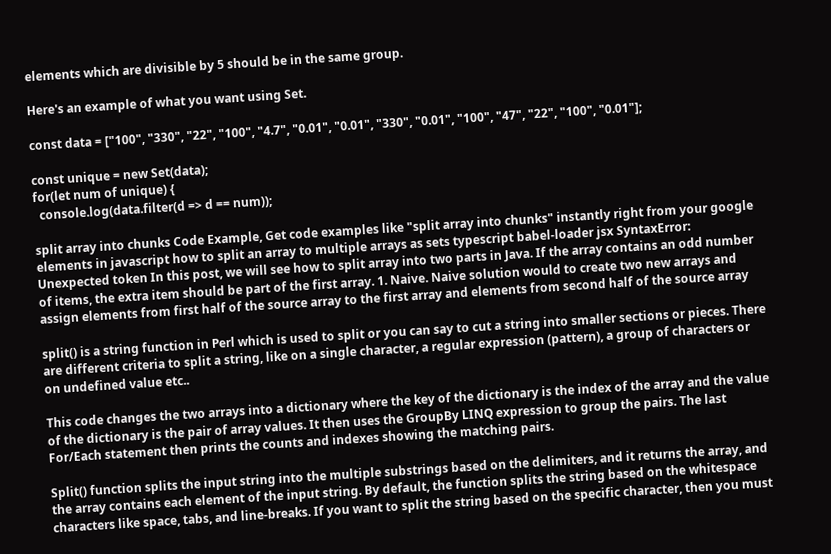elements which are divisible by 5 should be in the same group.

Here's an example of what you want using Set.

const data = ["100", "330", "22", "100", "4.7", "0.01", "0.01", "330", "0.01", "100", "47", "22", "100", "0.01"];

const unique = new Set(data);
for(let num of unique) {
  console.log(data.filter(d => d == num));

split array into chunks Code Example, Get code examples like "split array into chunks" instantly right from your google elements in javascript how to split an array to multiple arrays as sets typescript babel-loader jsx SyntaxError: Unexpected token In this post, we will see how to split array into two parts in Java. If the array contains an odd number of items, the extra item should be part of the first array. 1. Naive. Naive solution would to create two new arrays and assign elements from first half of the source array to the first array and elements from second half of the source array

split() is a string function in Perl which is used to split or you can say to cut a string into smaller sections or pieces. There are different criteria to split a string, like on a single character, a regular expression (pattern), a group of characters or on undefined value etc..

This code changes the two arrays into a dictionary where the key of the dictionary is the index of the array and the value of the dictionary is the pair of array values. It then uses the GroupBy LINQ expression to group the pairs. The last For/Each statement then prints the counts and indexes showing the matching pairs.

Split() function splits the input string into the multiple substrings based on the delimiters, and it returns the array, and the array contains each element of the input string. By default, the function splits the string based on the whitespace characters like space, tabs, and line-breaks. If you want to split the string based on the specific character, then you must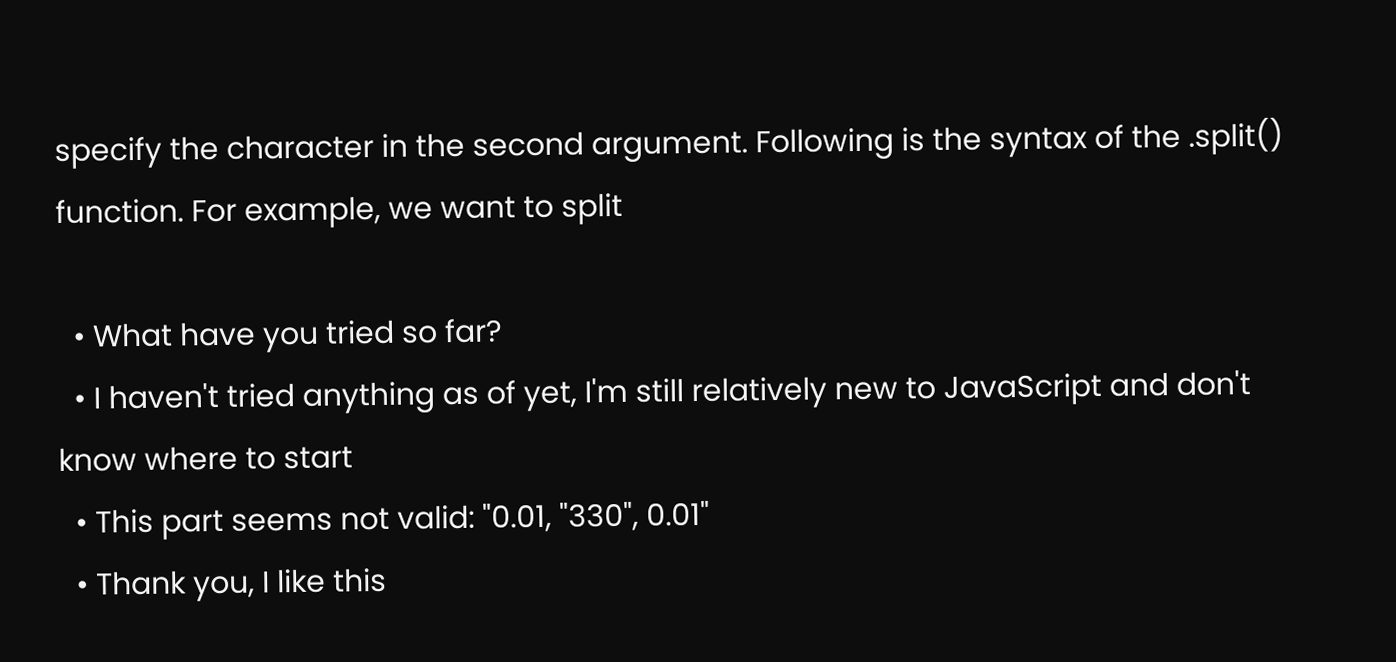specify the character in the second argument. Following is the syntax of the .split() function. For example, we want to split

  • What have you tried so far?
  • I haven't tried anything as of yet, I'm still relatively new to JavaScript and don't know where to start
  • This part seems not valid: "0.01, "330", 0.01"
  • Thank you, I like this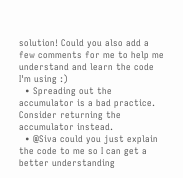solution! Could you also add a few comments for me to help me understand and learn the code I'm using :)
  • Spreading out the accumulator is a bad practice. Consider returning the accumulator instead.
  • @Siva could you just explain the code to me so I can get a better understanding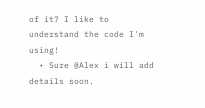of it? I like to understand the code I'm using!
  • Sure @Alex i will add details soon.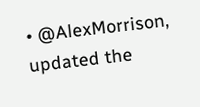• @AlexMorrison, updated the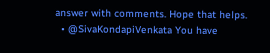answer with comments. Hope that helps.
  • @SivaKondapiVenkata You have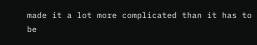made it a lot more complicated than it has to be